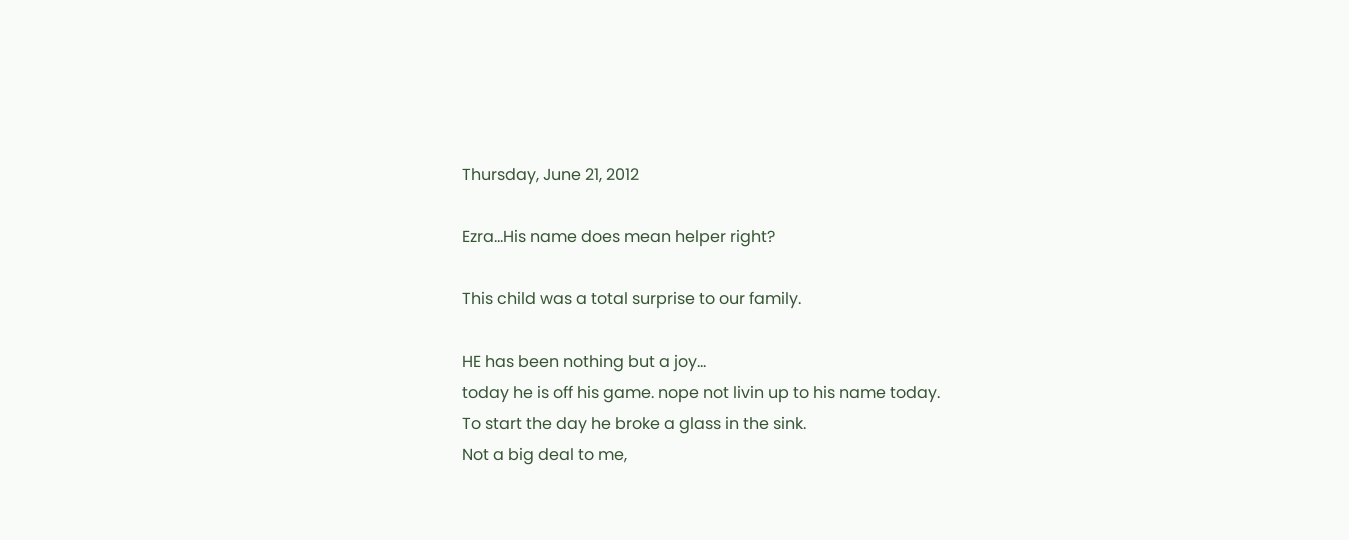Thursday, June 21, 2012

Ezra...His name does mean helper right?

This child was a total surprise to our family.

HE has been nothing but a joy...
today he is off his game. nope not livin up to his name today.
To start the day he broke a glass in the sink.
Not a big deal to me,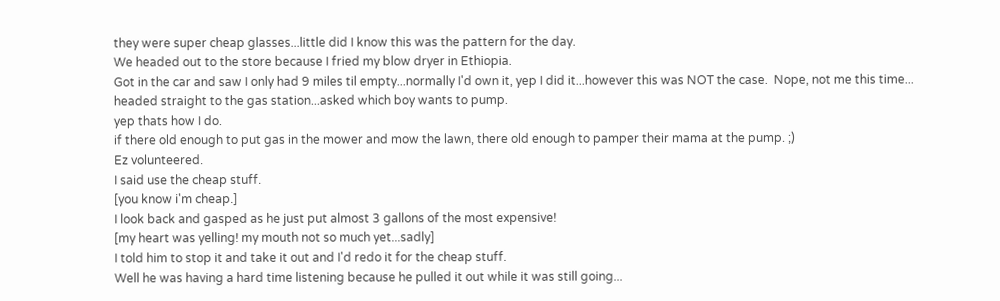they were super cheap glasses...little did I know this was the pattern for the day.
We headed out to the store because I fried my blow dryer in Ethiopia.
Got in the car and saw I only had 9 miles til empty...normally I'd own it, yep I did it...however this was NOT the case.  Nope, not me this time...
headed straight to the gas station...asked which boy wants to pump.
yep thats how I do.
if there old enough to put gas in the mower and mow the lawn, there old enough to pamper their mama at the pump. ;)
Ez volunteered.
I said use the cheap stuff.
[you know i'm cheap.]
I look back and gasped as he just put almost 3 gallons of the most expensive!
[my heart was yelling! my mouth not so much yet...sadly]
I told him to stop it and take it out and I'd redo it for the cheap stuff.
Well he was having a hard time listening because he pulled it out while it was still going...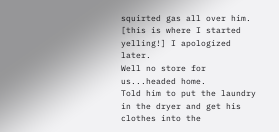squirted gas all over him.
[this is where I started yelling!] I apologized later.
Well no store for us...headed home.
Told him to put the laundry in the dryer and get his clothes into the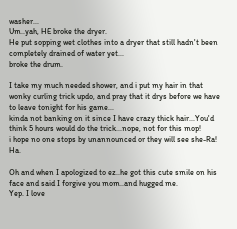washer...
Um..yah, HE broke the dryer.
He put sopping wet clothes into a dryer that still hadn't been completely drained of water yet...
broke the drum.

I take my much needed shower, and i put my hair in that wonky curling trick updo, and pray that it drys before we have to leave tonight for his game...
kinda not banking on it since I have crazy thick hair...You'd think 5 hours would do the trick...nope, not for this mop!
i hope no one stops by unannounced or they will see she-Ra! Ha.

Oh and when I apologized to ez..he got this cute smile on his face and said I forgive you mom..and hugged me.
Yep. I love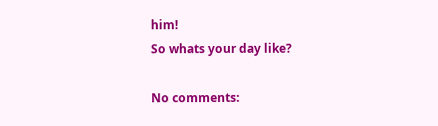him!
So whats your day like?

No comments: